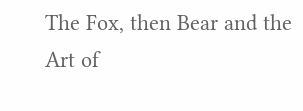The Fox, then Bear and the Art of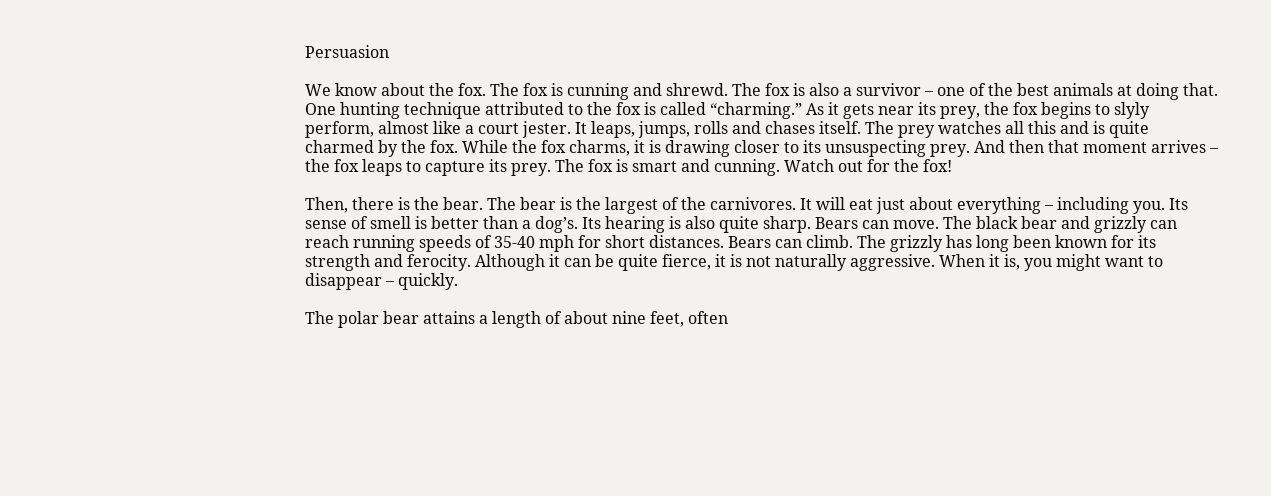Persuasion

We know about the fox. The fox is cunning and shrewd. The fox is also a survivor – one of the best animals at doing that. One hunting technique attributed to the fox is called “charming.” As it gets near its prey, the fox begins to slyly perform, almost like a court jester. It leaps, jumps, rolls and chases itself. The prey watches all this and is quite charmed by the fox. While the fox charms, it is drawing closer to its unsuspecting prey. And then that moment arrives – the fox leaps to capture its prey. The fox is smart and cunning. Watch out for the fox!

Then, there is the bear. The bear is the largest of the carnivores. It will eat just about everything – including you. Its sense of smell is better than a dog’s. Its hearing is also quite sharp. Bears can move. The black bear and grizzly can reach running speeds of 35-40 mph for short distances. Bears can climb. The grizzly has long been known for its strength and ferocity. Although it can be quite fierce, it is not naturally aggressive. When it is, you might want to disappear – quickly.

The polar bear attains a length of about nine feet, often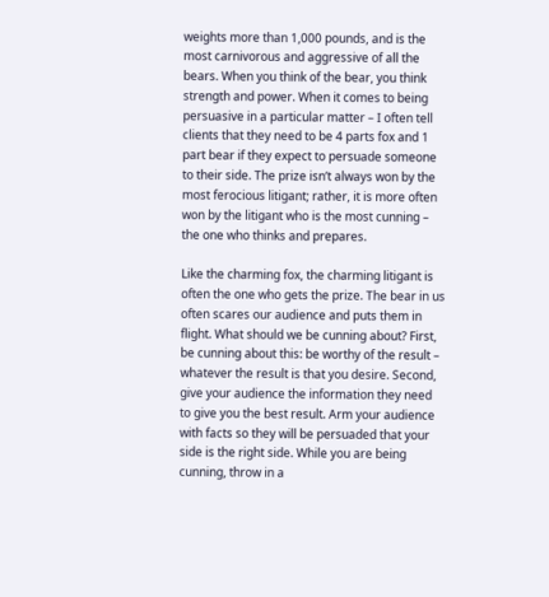weights more than 1,000 pounds, and is the most carnivorous and aggressive of all the bears. When you think of the bear, you think strength and power. When it comes to being persuasive in a particular matter – I often tell clients that they need to be 4 parts fox and 1 part bear if they expect to persuade someone to their side. The prize isn’t always won by the most ferocious litigant; rather, it is more often won by the litigant who is the most cunning – the one who thinks and prepares.

Like the charming fox, the charming litigant is often the one who gets the prize. The bear in us often scares our audience and puts them in flight. What should we be cunning about? First, be cunning about this: be worthy of the result – whatever the result is that you desire. Second, give your audience the information they need to give you the best result. Arm your audience with facts so they will be persuaded that your side is the right side. While you are being cunning, throw in a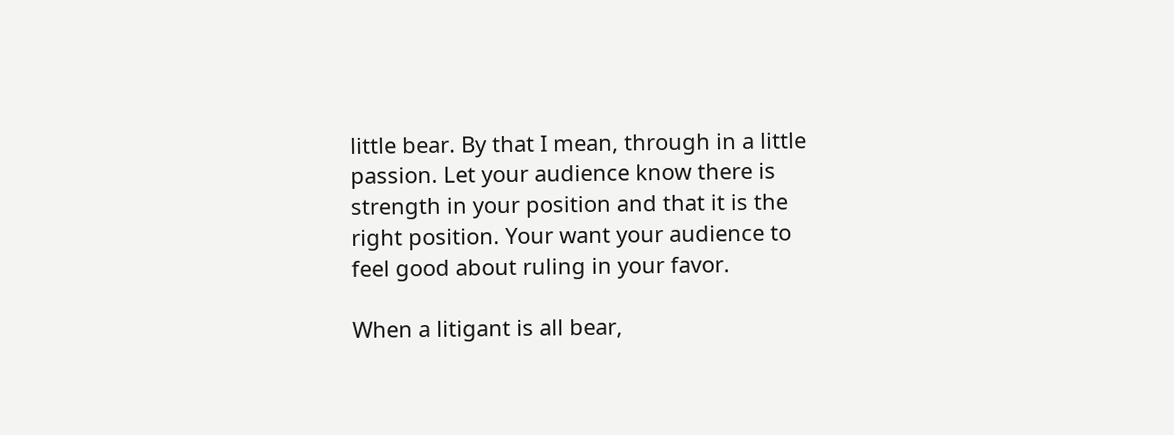little bear. By that I mean, through in a little passion. Let your audience know there is strength in your position and that it is the right position. Your want your audience to feel good about ruling in your favor.

When a litigant is all bear,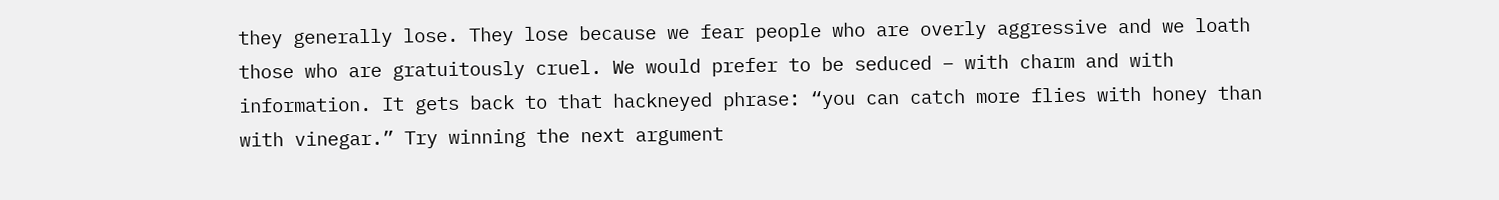they generally lose. They lose because we fear people who are overly aggressive and we loath those who are gratuitously cruel. We would prefer to be seduced – with charm and with information. It gets back to that hackneyed phrase: “you can catch more flies with honey than with vinegar.” Try winning the next argument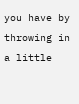you have by throwing in a little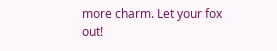more charm. Let your fox out!